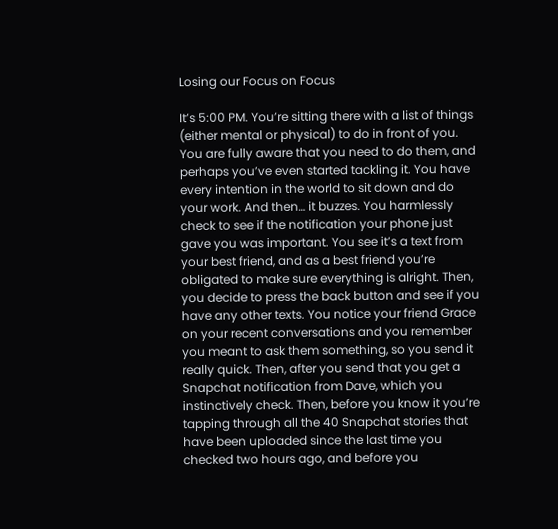Losing our Focus on Focus

It’s 5:00 PM. You’re sitting there with a list of things (either mental or physical) to do in front of you. You are fully aware that you need to do them, and perhaps you’ve even started tackling it. You have every intention in the world to sit down and do your work. And then… it buzzes. You harmlessly check to see if the notification your phone just gave you was important. You see it’s a text from your best friend, and as a best friend you’re obligated to make sure everything is alright. Then, you decide to press the back button and see if you have any other texts. You notice your friend Grace on your recent conversations and you remember you meant to ask them something, so you send it really quick. Then, after you send that you get a Snapchat notification from Dave, which you instinctively check. Then, before you know it you’re tapping through all the 40 Snapchat stories that have been uploaded since the last time you checked two hours ago, and before you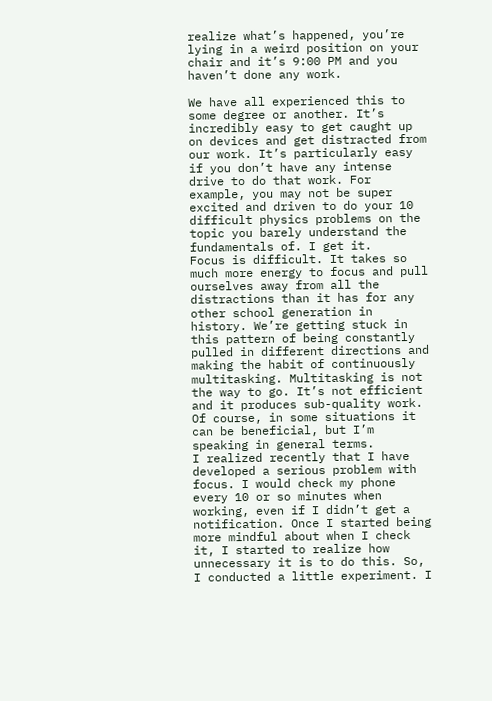realize what’s happened, you’re lying in a weird position on your chair and it’s 9:00 PM and you haven’t done any work.

We have all experienced this to some degree or another. It’s incredibly easy to get caught up on devices and get distracted from our work. It’s particularly easy if you don’t have any intense drive to do that work. For example, you may not be super excited and driven to do your 10 difficult physics problems on the topic you barely understand the fundamentals of. I get it.
Focus is difficult. It takes so much more energy to focus and pull ourselves away from all the distractions than it has for any other school generation in history. We’re getting stuck in this pattern of being constantly pulled in different directions and making the habit of continuously multitasking. Multitasking is not the way to go. It’s not efficient and it produces sub-quality work. Of course, in some situations it can be beneficial, but I’m speaking in general terms.
I realized recently that I have developed a serious problem with focus. I would check my phone every 10 or so minutes when working, even if I didn’t get a notification. Once I started being more mindful about when I check it, I started to realize how unnecessary it is to do this. So, I conducted a little experiment. I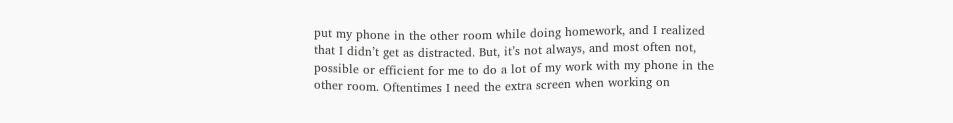put my phone in the other room while doing homework, and I realized that I didn’t get as distracted. But, it’s not always, and most often not, possible or efficient for me to do a lot of my work with my phone in the other room. Oftentimes I need the extra screen when working on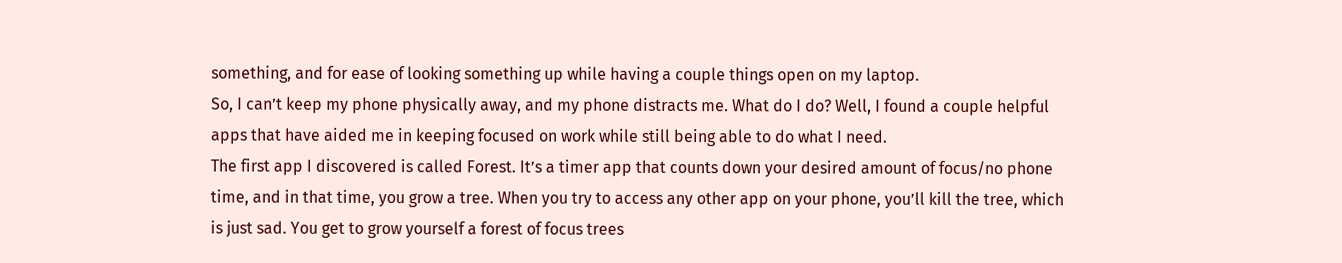something, and for ease of looking something up while having a couple things open on my laptop.
So, I can’t keep my phone physically away, and my phone distracts me. What do I do? Well, I found a couple helpful apps that have aided me in keeping focused on work while still being able to do what I need.
The first app I discovered is called Forest. It’s a timer app that counts down your desired amount of focus/no phone time, and in that time, you grow a tree. When you try to access any other app on your phone, you’ll kill the tree, which is just sad. You get to grow yourself a forest of focus trees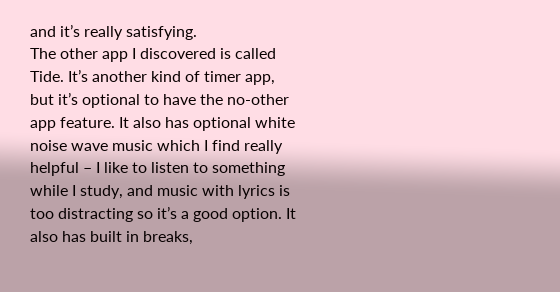and it’s really satisfying.
The other app I discovered is called Tide. It’s another kind of timer app, but it’s optional to have the no-other app feature. It also has optional white noise wave music which I find really helpful – I like to listen to something while I study, and music with lyrics is too distracting so it’s a good option. It also has built in breaks,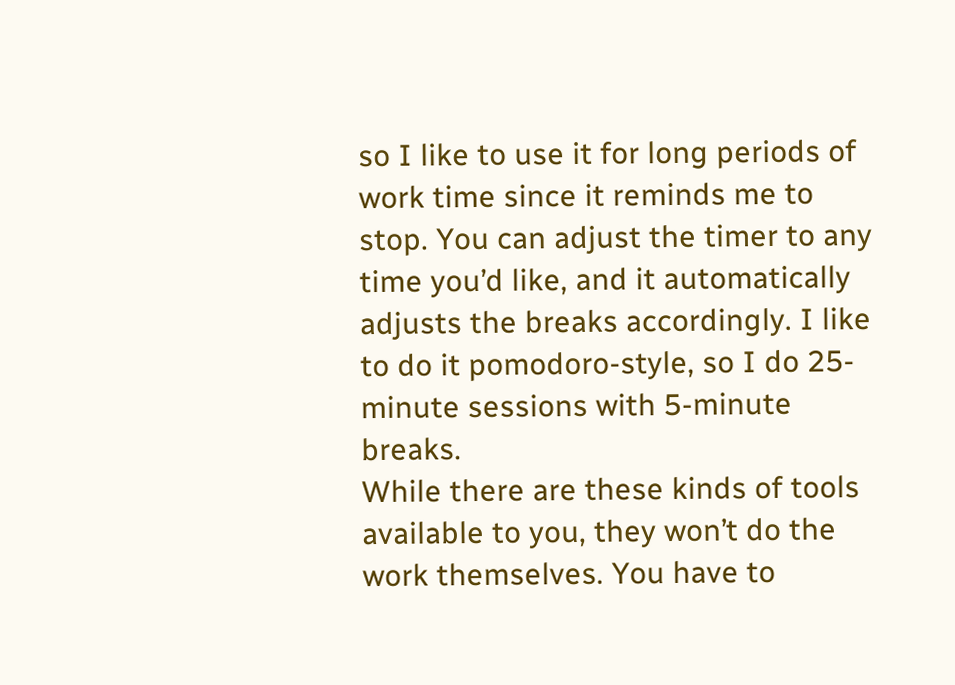so I like to use it for long periods of work time since it reminds me to stop. You can adjust the timer to any time you’d like, and it automatically adjusts the breaks accordingly. I like to do it pomodoro-style, so I do 25-minute sessions with 5-minute breaks.
While there are these kinds of tools available to you, they won’t do the work themselves. You have to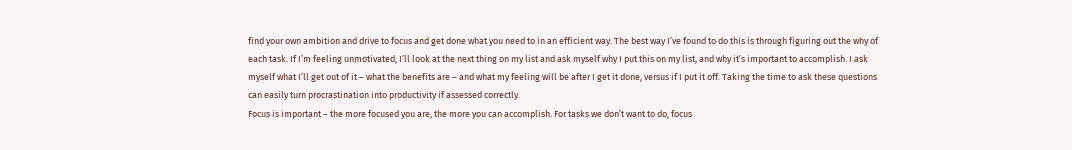find your own ambition and drive to focus and get done what you need to in an efficient way. The best way I’ve found to do this is through figuring out the why of each task. If I’m feeling unmotivated, I’ll look at the next thing on my list and ask myself why I put this on my list, and why it’s important to accomplish. I ask myself what I’ll get out of it – what the benefits are – and what my feeling will be after I get it done, versus if I put it off. Taking the time to ask these questions can easily turn procrastination into productivity if assessed correctly.
Focus is important – the more focused you are, the more you can accomplish. For tasks we don’t want to do, focus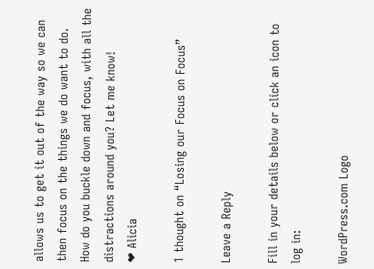allows us to get it out of the way so we can then focus on the things we do want to do.
How do you buckle down and focus, with all the distractions around you? Let me know!
❤ Alicia

1 thought on “Losing our Focus on Focus”

Leave a Reply

Fill in your details below or click an icon to log in:

WordPress.com Logo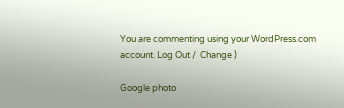You are commenting using your WordPress.com account. Log Out /  Change )

Google photo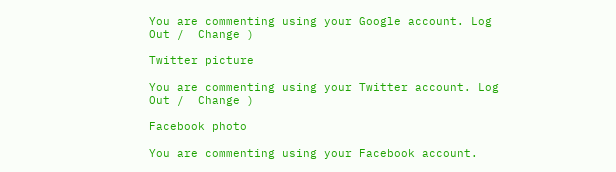You are commenting using your Google account. Log Out /  Change )

Twitter picture

You are commenting using your Twitter account. Log Out /  Change )

Facebook photo

You are commenting using your Facebook account.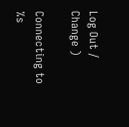Log Out /  Change )

Connecting to %s